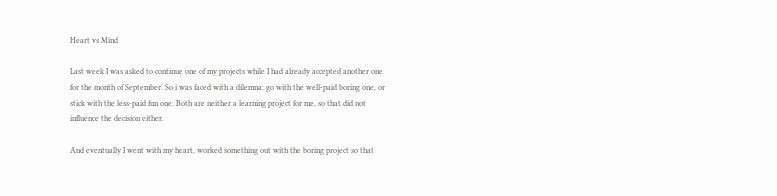Heart vs Mind

Last week I was asked to continue one of my projects while I had already accepted another one for the month of September. So i was faced with a dilemna: go with the well-paid boring one, or stick with the less-paid fun one. Both are neither a learning project for me, so that did not influence the decision either.

And eventually I went with my heart, worked something out with the boring project so that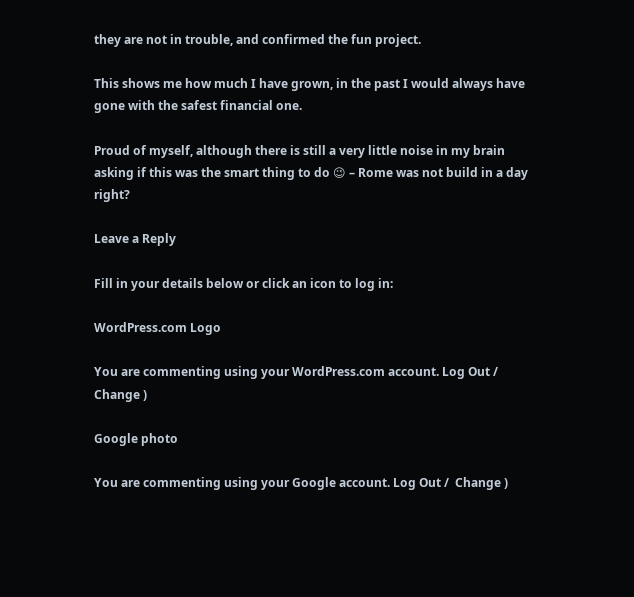they are not in trouble, and confirmed the fun project.

This shows me how much I have grown, in the past I would always have gone with the safest financial one.

Proud of myself, although there is still a very little noise in my brain asking if this was the smart thing to do 😉 – Rome was not build in a day right?

Leave a Reply

Fill in your details below or click an icon to log in:

WordPress.com Logo

You are commenting using your WordPress.com account. Log Out /  Change )

Google photo

You are commenting using your Google account. Log Out /  Change )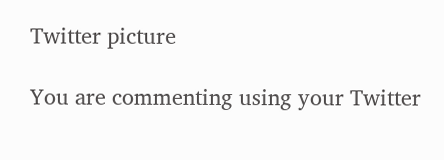Twitter picture

You are commenting using your Twitter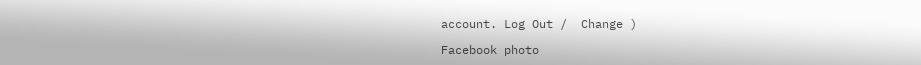account. Log Out /  Change )

Facebook photo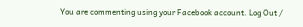You are commenting using your Facebook account. Log Out /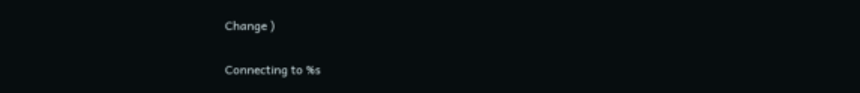Change )

Connecting to %s